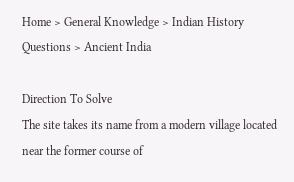Home > General Knowledge > Indian History Questions > Ancient India

Direction To Solve
The site takes its name from a modern village located near the former course of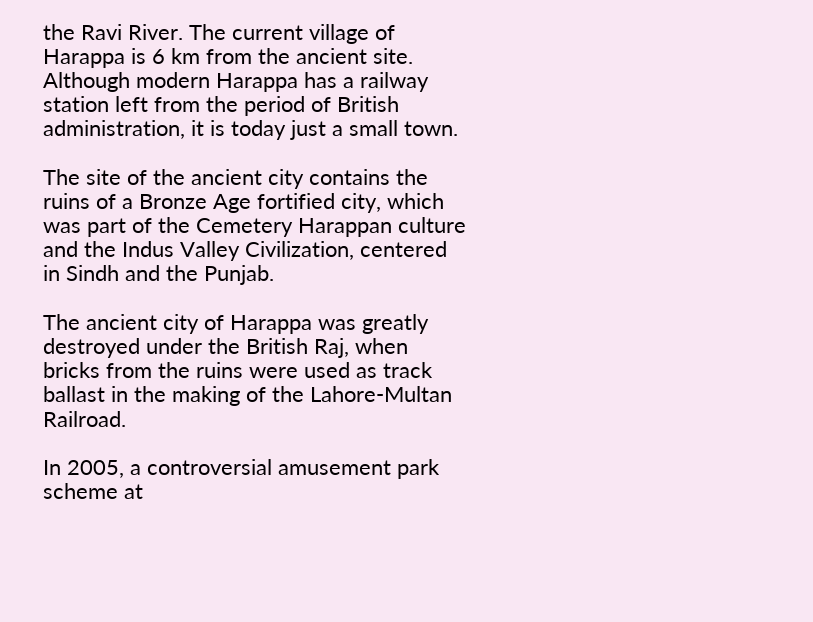the Ravi River. The current village of Harappa is 6 km from the ancient site. Although modern Harappa has a railway station left from the period of British administration, it is today just a small town.

The site of the ancient city contains the ruins of a Bronze Age fortified city, which was part of the Cemetery Harappan culture and the Indus Valley Civilization, centered in Sindh and the Punjab.

The ancient city of Harappa was greatly destroyed under the British Raj, when bricks from the ruins were used as track ballast in the making of the Lahore-Multan Railroad.

In 2005, a controversial amusement park scheme at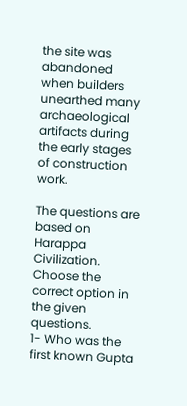the site was abandoned when builders unearthed many archaeological artifacts during the early stages of construction work.

The questions are based on Harappa Civilization. Choose the correct option in the given questions.
1- Who was the first known Gupta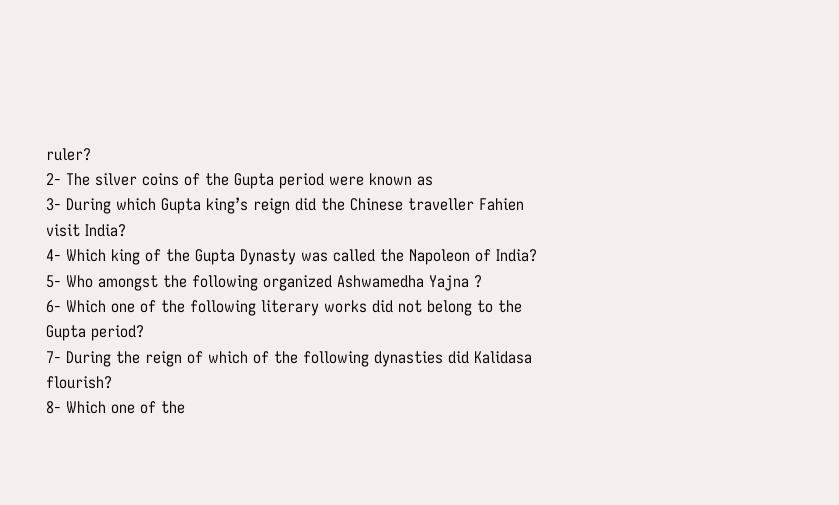ruler?
2- The silver coins of the Gupta period were known as
3- During which Gupta king’s reign did the Chinese traveller Fahien visit India?
4- Which king of the Gupta Dynasty was called the Napoleon of India?
5- Who amongst the following organized Ashwamedha Yajna ?
6- Which one of the following literary works did not belong to the Gupta period?
7- During the reign of which of the following dynasties did Kalidasa flourish?
8- Which one of the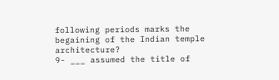following periods marks the begaining of the Indian temple architecture?
9- ___ assumed the title of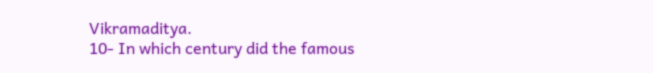Vikramaditya.
10- In which century did the famous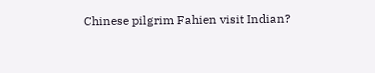Chinese pilgrim Fahien visit Indian?